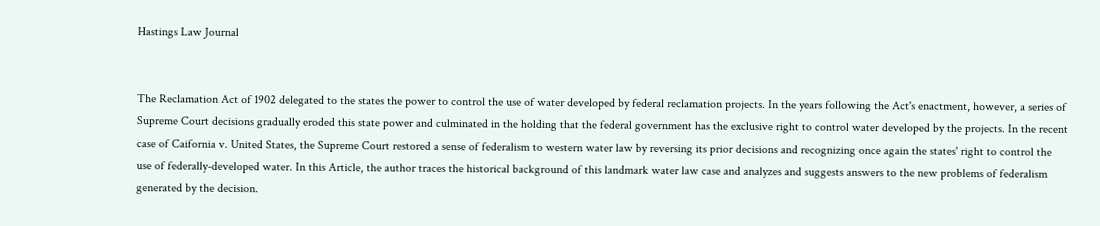Hastings Law Journal


The Reclamation Act of 1902 delegated to the states the power to control the use of water developed by federal reclamation projects. In the years following the Act's enactment, however, a series of Supreme Court decisions gradually eroded this state power and culminated in the holding that the federal government has the exclusive right to control water developed by the projects. In the recent case of Caifornia v. United States, the Supreme Court restored a sense of federalism to western water law by reversing its prior decisions and recognizing once again the states' right to control the use of federally-developed water. In this Article, the author traces the historical background of this landmark water law case and analyzes and suggests answers to the new problems of federalism generated by the decision.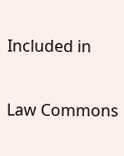Included in

Law Commons